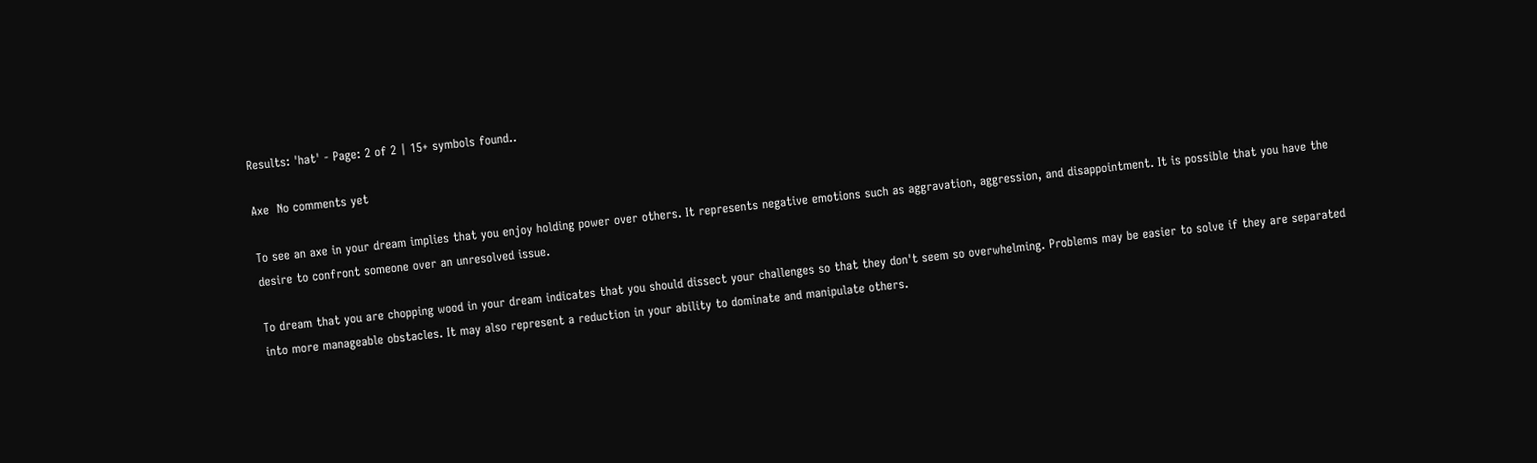Results: 'hat' - Page: 2 of 2 | 15+ symbols found..

Axe  No comments yet

To see an axe in your dream implies that you enjoy holding power over others. It represents negative emotions such as aggravation, aggression, and disappointment. It is possible that you have the desire to confront someone over an unresolved issue.

To dream that you are chopping wood in your dream indicates that you should dissect your challenges so that they don't seem so overwhelming. Problems may be easier to solve if they are separated into more manageable obstacles. It may also represent a reduction in your ability to dominate and manipulate others.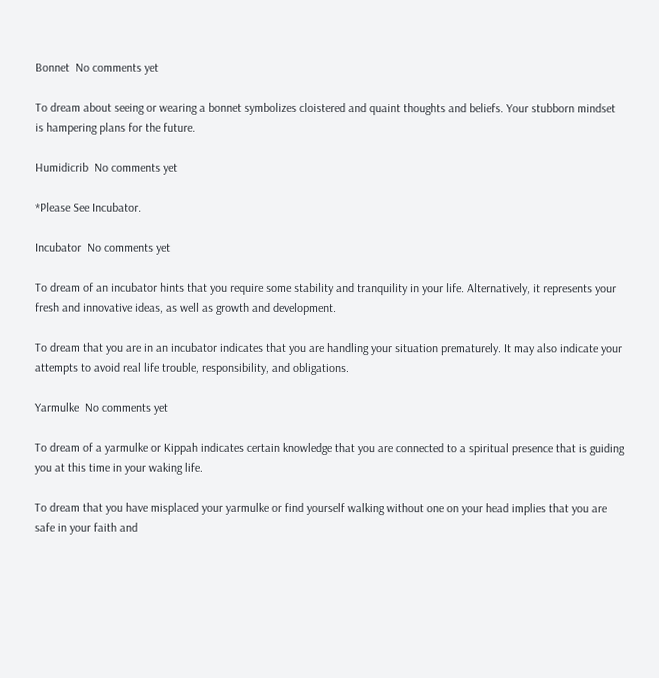Bonnet  No comments yet

To dream about seeing or wearing a bonnet symbolizes cloistered and quaint thoughts and beliefs. Your stubborn mindset is hampering plans for the future.

Humidicrib  No comments yet

*Please See Incubator.

Incubator  No comments yet

To dream of an incubator hints that you require some stability and tranquility in your life. Alternatively, it represents your fresh and innovative ideas, as well as growth and development.

To dream that you are in an incubator indicates that you are handling your situation prematurely. It may also indicate your attempts to avoid real life trouble, responsibility, and obligations.

Yarmulke  No comments yet

To dream of a yarmulke or Kippah indicates certain knowledge that you are connected to a spiritual presence that is guiding you at this time in your waking life.

To dream that you have misplaced your yarmulke or find yourself walking without one on your head implies that you are safe in your faith and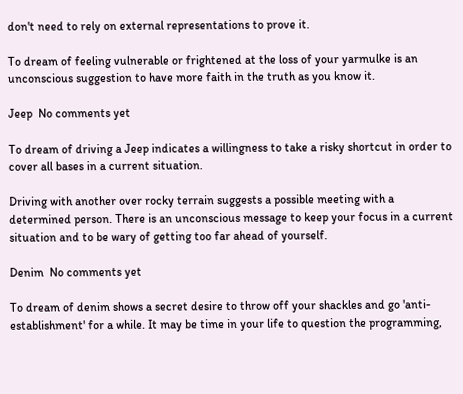don't need to rely on external representations to prove it.

To dream of feeling vulnerable or frightened at the loss of your yarmulke is an unconscious suggestion to have more faith in the truth as you know it.

Jeep  No comments yet

To dream of driving a Jeep indicates a willingness to take a risky shortcut in order to cover all bases in a current situation.

Driving with another over rocky terrain suggests a possible meeting with a determined person. There is an unconscious message to keep your focus in a current situation and to be wary of getting too far ahead of yourself.

Denim  No comments yet

To dream of denim shows a secret desire to throw off your shackles and go 'anti-establishment' for a while. It may be time in your life to question the programming,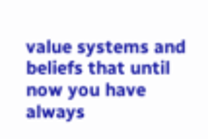value systems and beliefs that until now you have always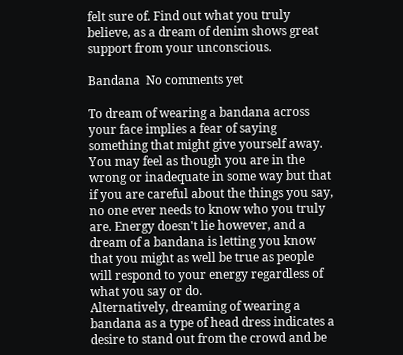felt sure of. Find out what you truly believe, as a dream of denim shows great support from your unconscious.

Bandana  No comments yet

To dream of wearing a bandana across your face implies a fear of saying something that might give yourself away. You may feel as though you are in the wrong or inadequate in some way but that if you are careful about the things you say, no one ever needs to know who you truly are. Energy doesn't lie however, and a dream of a bandana is letting you know that you might as well be true as people will respond to your energy regardless of what you say or do.
Alternatively, dreaming of wearing a bandana as a type of head dress indicates a desire to stand out from the crowd and be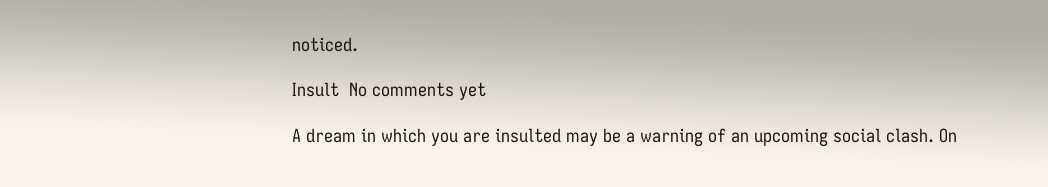noticed.

Insult  No comments yet

A dream in which you are insulted may be a warning of an upcoming social clash. On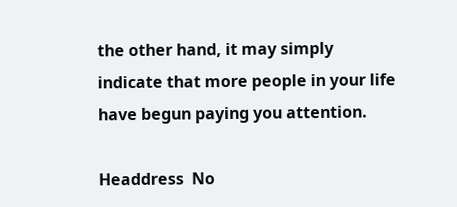the other hand, it may simply indicate that more people in your life have begun paying you attention.

Headdress  No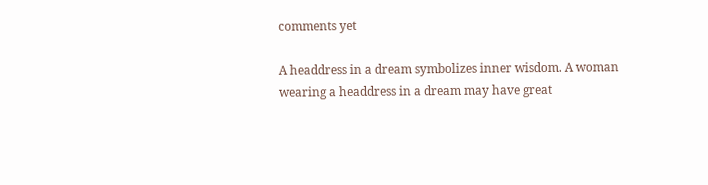comments yet

A headdress in a dream symbolizes inner wisdom. A woman wearing a headdress in a dream may have great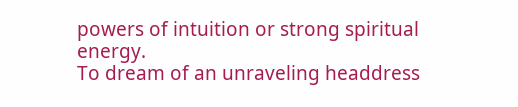powers of intuition or strong spiritual energy.
To dream of an unraveling headdress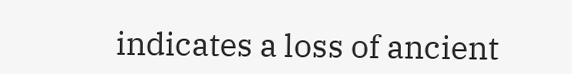indicates a loss of ancient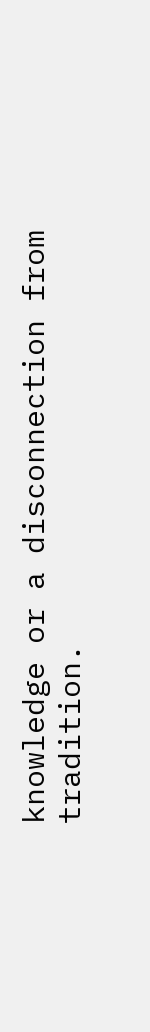knowledge or a disconnection from tradition.